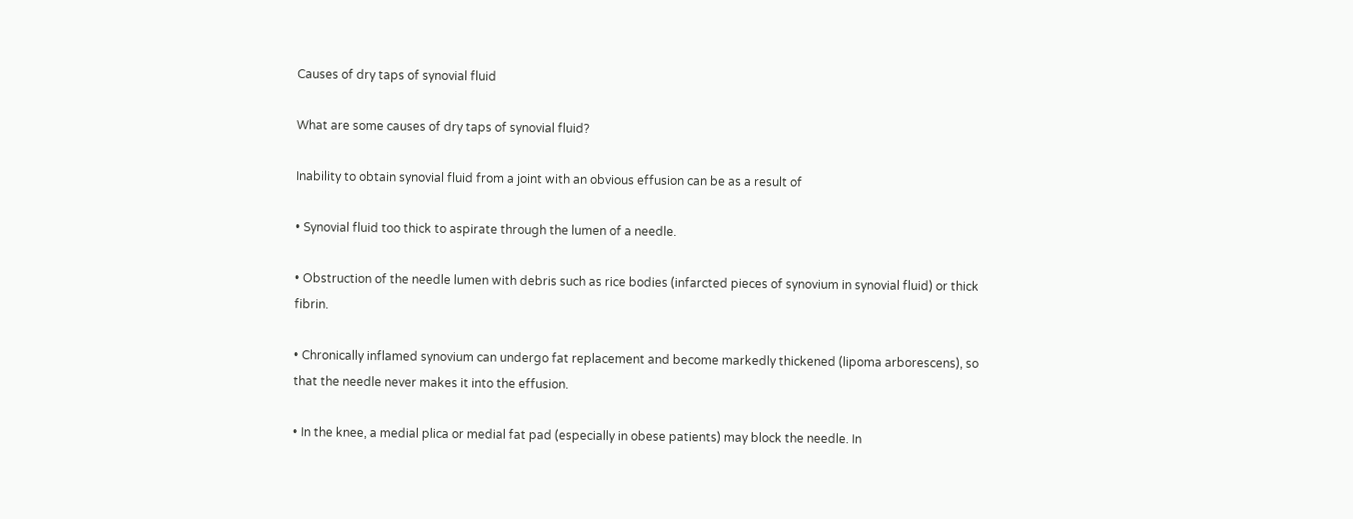Causes of dry taps of synovial fluid

What are some causes of dry taps of synovial fluid?

Inability to obtain synovial fluid from a joint with an obvious effusion can be as a result of

• Synovial fluid too thick to aspirate through the lumen of a needle.

• Obstruction of the needle lumen with debris such as rice bodies (infarcted pieces of synovium in synovial fluid) or thick fibrin.

• Chronically inflamed synovium can undergo fat replacement and become markedly thickened (lipoma arborescens), so that the needle never makes it into the effusion.

• In the knee, a medial plica or medial fat pad (especially in obese patients) may block the needle. In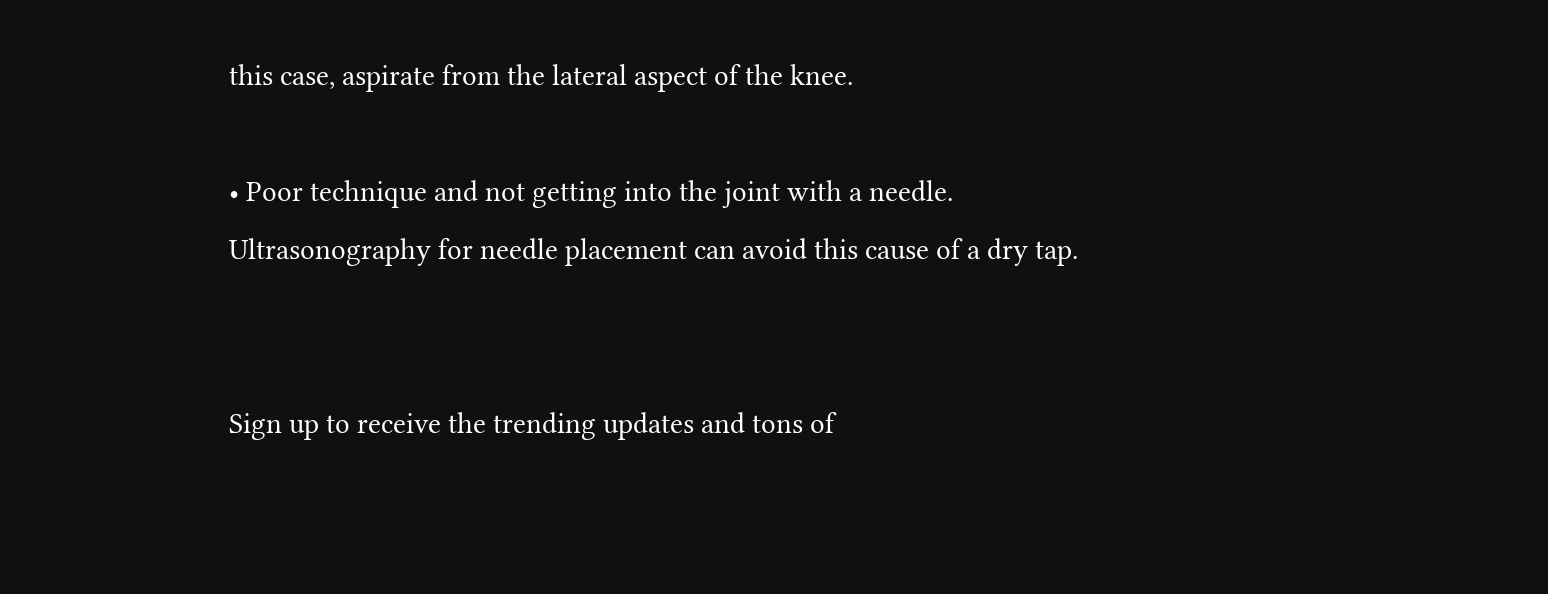this case, aspirate from the lateral aspect of the knee.

• Poor technique and not getting into the joint with a needle. Ultrasonography for needle placement can avoid this cause of a dry tap.


Sign up to receive the trending updates and tons of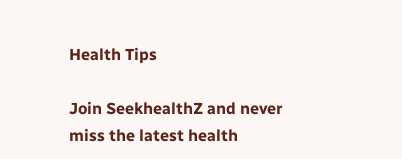Health Tips

Join SeekhealthZ and never miss the latest health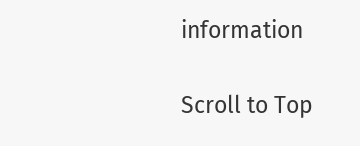information

Scroll to Top